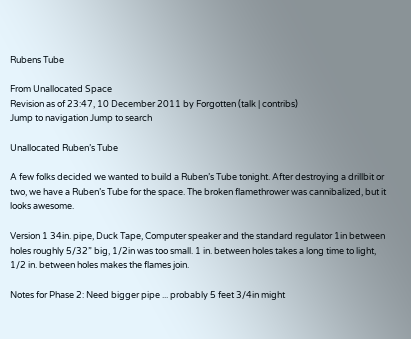Rubens Tube

From Unallocated Space
Revision as of 23:47, 10 December 2011 by Forgotten (talk | contribs)
Jump to navigation Jump to search

Unallocated Ruben’s Tube

A few folks decided we wanted to build a Ruben’s Tube tonight. After destroying a drillbit or two, we have a Ruben’s Tube for the space. The broken flamethrower was cannibalized, but it looks awesome.

Version 1 34in. pipe, Duck Tape, Computer speaker and the standard regulator 1in between holes roughly 5/32” big, 1/2in was too small. 1 in. between holes takes a long time to light, 1/2 in. between holes makes the flames join.

Notes for Phase 2: Need bigger pipe ... probably 5 feet 3/4in might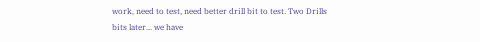work, need to test, need better drill bit to test. Two Drills bits later... we have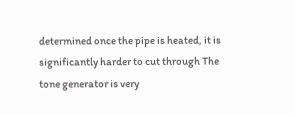determined once the pipe is heated, it is significantly harder to cut through The tone generator is very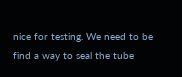nice for testing. We need to be find a way to seal the tube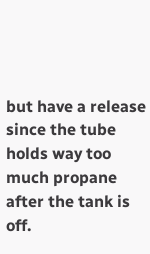but have a release since the tube holds way too much propane after the tank is off.